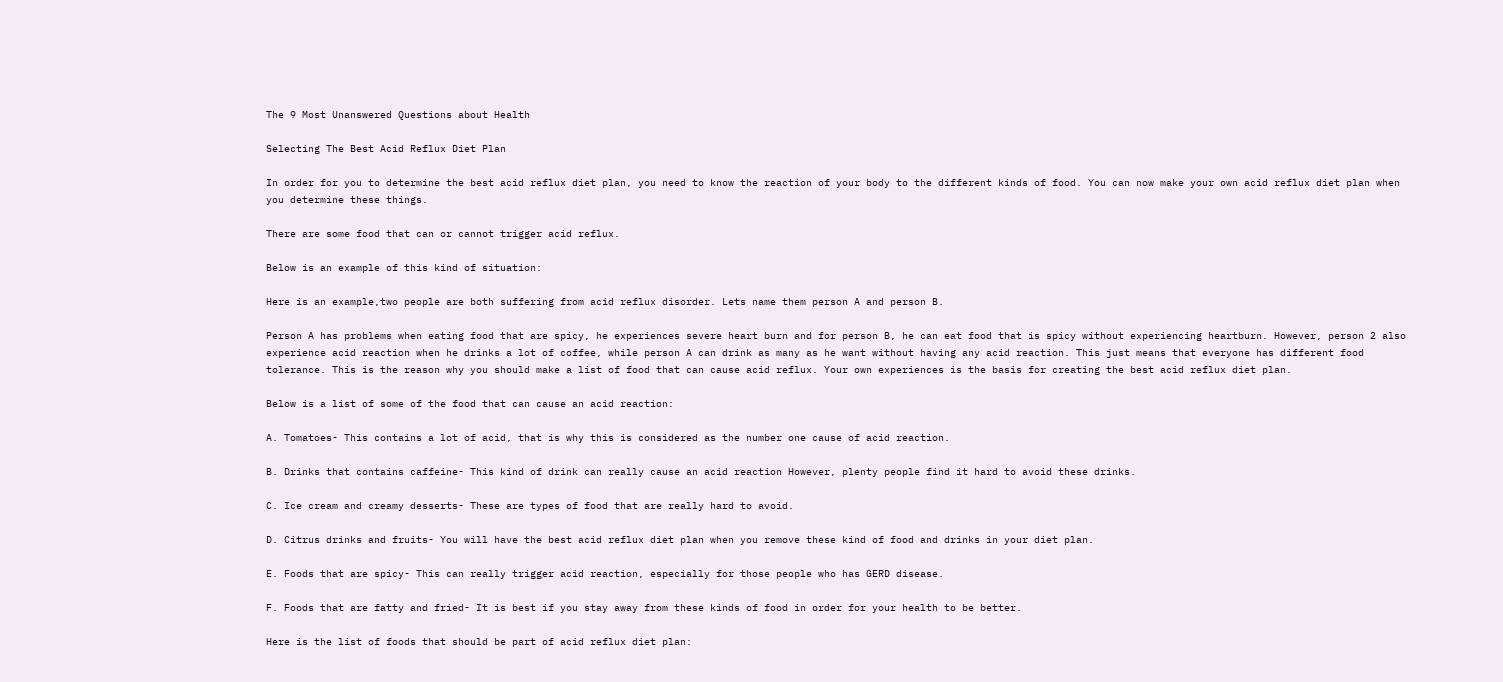The 9 Most Unanswered Questions about Health

Selecting The Best Acid Reflux Diet Plan

In order for you to determine the best acid reflux diet plan, you need to know the reaction of your body to the different kinds of food. You can now make your own acid reflux diet plan when you determine these things.

There are some food that can or cannot trigger acid reflux.

Below is an example of this kind of situation:

Here is an example,two people are both suffering from acid reflux disorder. Lets name them person A and person B.

Person A has problems when eating food that are spicy, he experiences severe heart burn and for person B, he can eat food that is spicy without experiencing heartburn. However, person 2 also experience acid reaction when he drinks a lot of coffee, while person A can drink as many as he want without having any acid reaction. This just means that everyone has different food tolerance. This is the reason why you should make a list of food that can cause acid reflux. Your own experiences is the basis for creating the best acid reflux diet plan.

Below is a list of some of the food that can cause an acid reaction:

A. Tomatoes- This contains a lot of acid, that is why this is considered as the number one cause of acid reaction.

B. Drinks that contains caffeine- This kind of drink can really cause an acid reaction However, plenty people find it hard to avoid these drinks.

C. Ice cream and creamy desserts- These are types of food that are really hard to avoid.

D. Citrus drinks and fruits- You will have the best acid reflux diet plan when you remove these kind of food and drinks in your diet plan.

E. Foods that are spicy- This can really trigger acid reaction, especially for those people who has GERD disease.

F. Foods that are fatty and fried- It is best if you stay away from these kinds of food in order for your health to be better.

Here is the list of foods that should be part of acid reflux diet plan: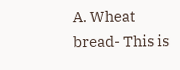A. Wheat bread- This is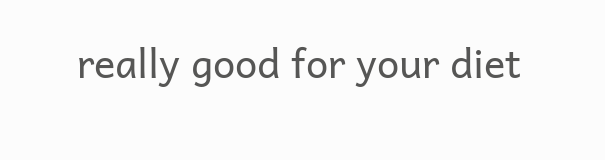really good for your diet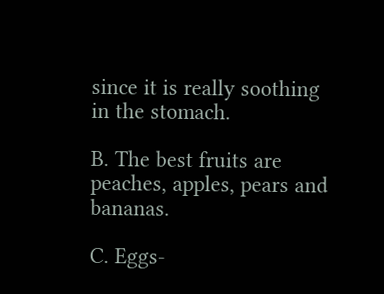since it is really soothing in the stomach.

B. The best fruits are peaches, apples, pears and bananas.

C. Eggs-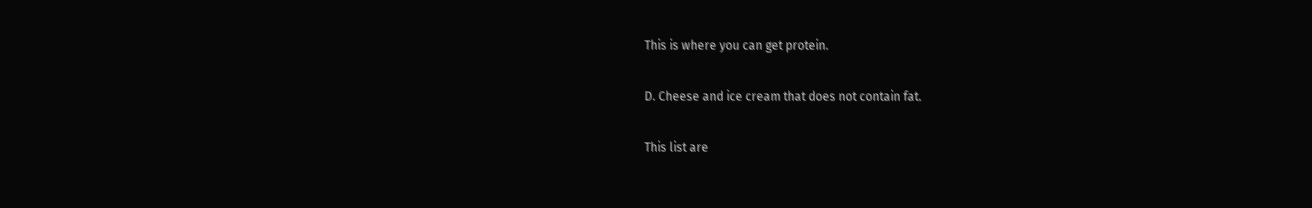This is where you can get protein.

D. Cheese and ice cream that does not contain fat.

This list are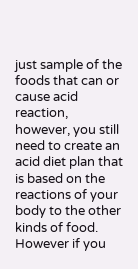just sample of the foods that can or cause acid reaction, however, you still need to create an acid diet plan that is based on the reactions of your body to the other kinds of food. However if you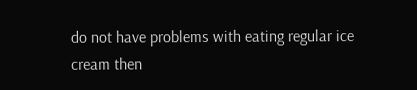do not have problems with eating regular ice cream then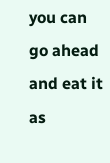you can go ahead and eat it as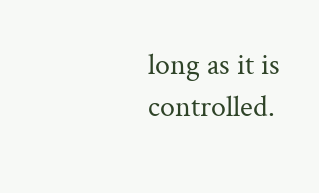long as it is controlled.